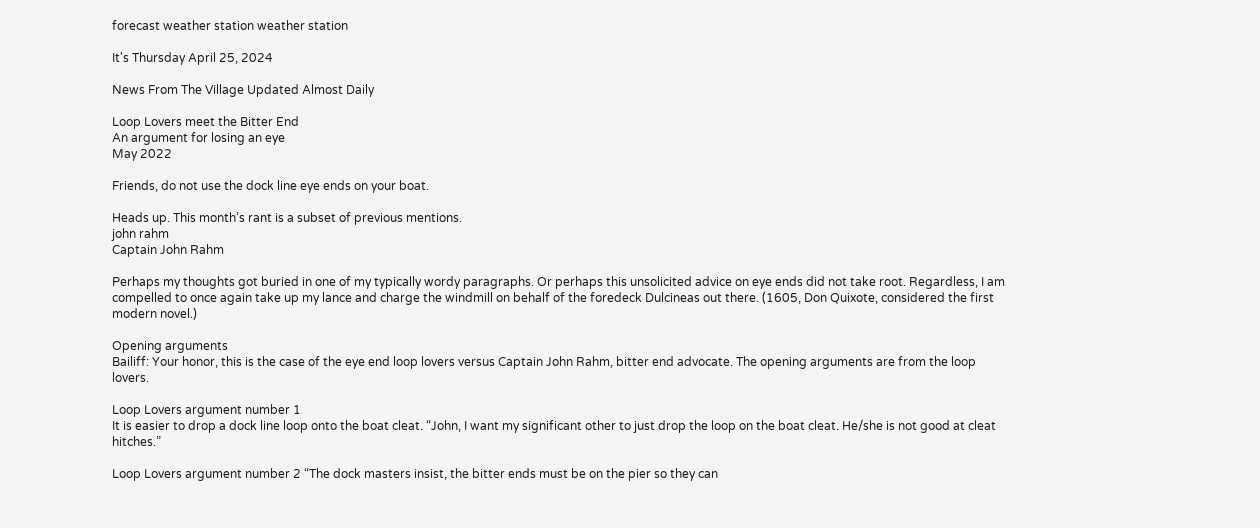forecast weather station weather station

It's Thursday April 25, 2024

News From The Village Updated Almost Daily

Loop Lovers meet the Bitter End
An argument for losing an eye
May 2022

Friends, do not use the dock line eye ends on your boat.

Heads up. This month’s rant is a subset of previous mentions.
john rahm
Captain John Rahm

Perhaps my thoughts got buried in one of my typically wordy paragraphs. Or perhaps this unsolicited advice on eye ends did not take root. Regardless, I am compelled to once again take up my lance and charge the windmill on behalf of the foredeck Dulcineas out there. (1605, Don Quixote, considered the first modern novel.)

Opening arguments
Bailiff: Your honor, this is the case of the eye end loop lovers versus Captain John Rahm, bitter end advocate. The opening arguments are from the loop lovers.

Loop Lovers argument number 1
It is easier to drop a dock line loop onto the boat cleat. “John, I want my significant other to just drop the loop on the boat cleat. He/she is not good at cleat hitches.”

Loop Lovers argument number 2 “The dock masters insist, the bitter ends must be on the pier so they can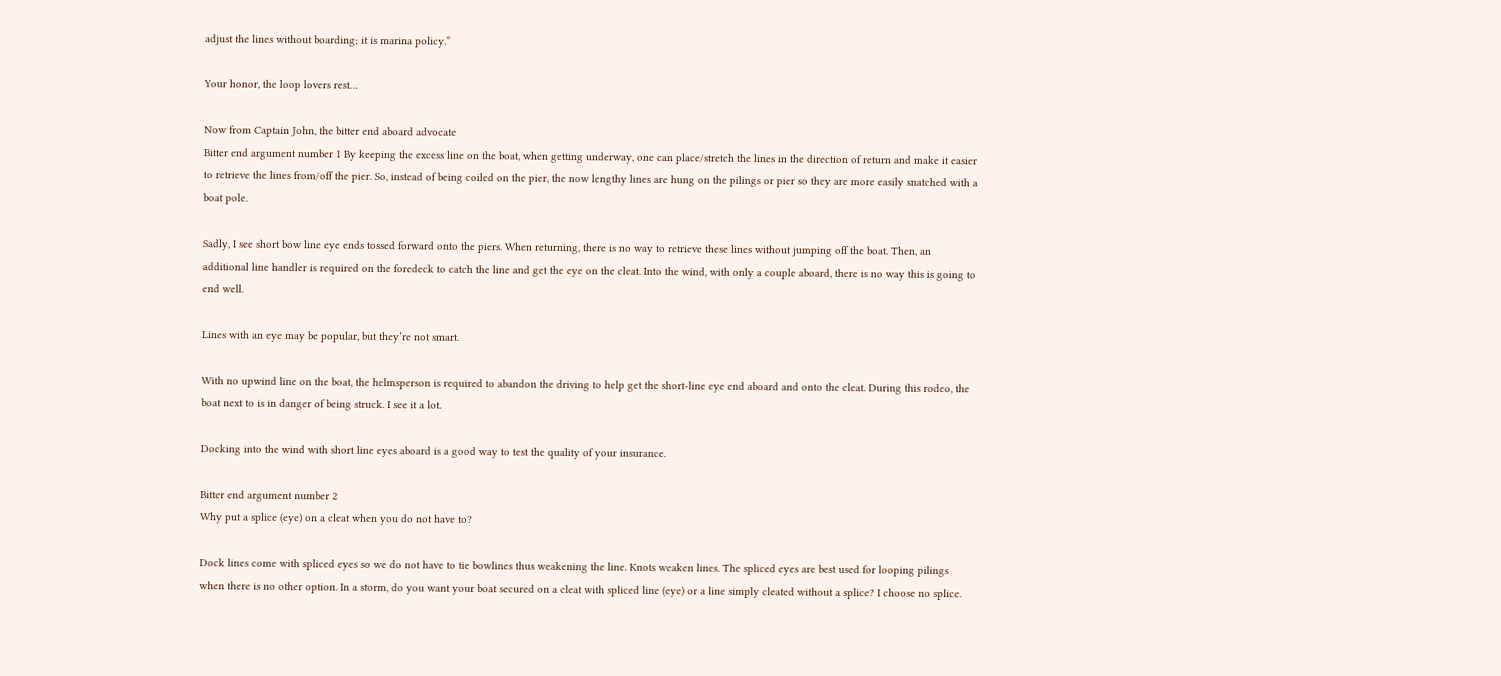adjust the lines without boarding; it is marina policy.”

Your honor, the loop lovers rest…

Now from Captain John, the bitter end aboard advocate
Bitter end argument number 1 By keeping the excess line on the boat, when getting underway, one can place/stretch the lines in the direction of return and make it easier to retrieve the lines from/off the pier. So, instead of being coiled on the pier, the now lengthy lines are hung on the pilings or pier so they are more easily snatched with a boat pole.

Sadly, I see short bow line eye ends tossed forward onto the piers. When returning, there is no way to retrieve these lines without jumping off the boat. Then, an additional line handler is required on the foredeck to catch the line and get the eye on the cleat. Into the wind, with only a couple aboard, there is no way this is going to end well.

Lines with an eye may be popular, but they’re not smart.

With no upwind line on the boat, the helmsperson is required to abandon the driving to help get the short-line eye end aboard and onto the cleat. During this rodeo, the boat next to is in danger of being struck. I see it a lot.

Docking into the wind with short line eyes aboard is a good way to test the quality of your insurance.

Bitter end argument number 2
Why put a splice (eye) on a cleat when you do not have to?

Dock lines come with spliced eyes so we do not have to tie bowlines thus weakening the line. Knots weaken lines. The spliced eyes are best used for looping pilings when there is no other option. In a storm, do you want your boat secured on a cleat with spliced line (eye) or a line simply cleated without a splice? I choose no splice.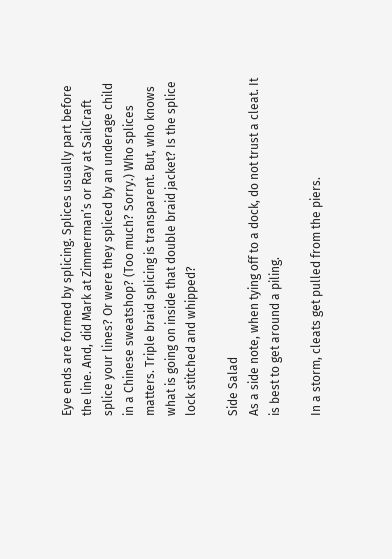Eye ends are formed by splicing. Splices usually part before the line. And, did Mark at Zimmerman’s or Ray at SailCraft splice your lines? Or were they spliced by an underage child in a Chinese sweatshop? (Too much? Sorry.) Who splices matters. Triple braid splicing is transparent. But, who knows what is going on inside that double braid jacket? Is the splice lock stitched and whipped?

Side Salad
As a side note, when tying off to a dock, do not trust a cleat. It is best to get around a piling.

In a storm, cleats get pulled from the piers.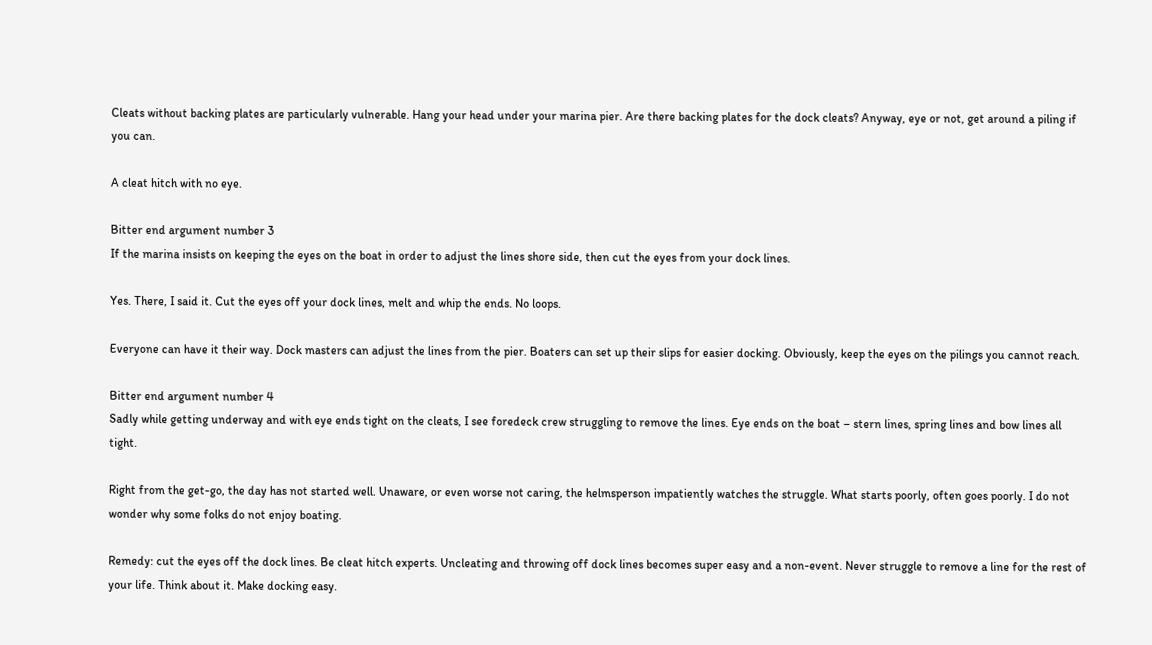Cleats without backing plates are particularly vulnerable. Hang your head under your marina pier. Are there backing plates for the dock cleats? Anyway, eye or not, get around a piling if you can.

A cleat hitch with no eye.

Bitter end argument number 3
If the marina insists on keeping the eyes on the boat in order to adjust the lines shore side, then cut the eyes from your dock lines.

Yes. There, I said it. Cut the eyes off your dock lines, melt and whip the ends. No loops.

Everyone can have it their way. Dock masters can adjust the lines from the pier. Boaters can set up their slips for easier docking. Obviously, keep the eyes on the pilings you cannot reach.

Bitter end argument number 4
Sadly while getting underway and with eye ends tight on the cleats, I see foredeck crew struggling to remove the lines. Eye ends on the boat – stern lines, spring lines and bow lines all tight.

Right from the get-go, the day has not started well. Unaware, or even worse not caring, the helmsperson impatiently watches the struggle. What starts poorly, often goes poorly. I do not wonder why some folks do not enjoy boating.

Remedy: cut the eyes off the dock lines. Be cleat hitch experts. Uncleating and throwing off dock lines becomes super easy and a non-event. Never struggle to remove a line for the rest of your life. Think about it. Make docking easy.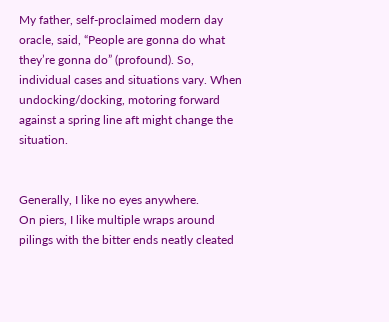My father, self-proclaimed modern day oracle, said, “People are gonna do what they’re gonna do” (profound). So, individual cases and situations vary. When undocking/docking, motoring forward against a spring line aft might change the situation.


Generally, I like no eyes anywhere.
On piers, I like multiple wraps around pilings with the bitter ends neatly cleated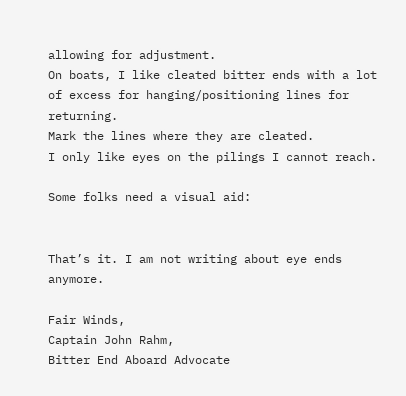allowing for adjustment.
On boats, I like cleated bitter ends with a lot of excess for hanging/positioning lines for returning.
Mark the lines where they are cleated.
I only like eyes on the pilings I cannot reach.

Some folks need a visual aid:


That’s it. I am not writing about eye ends anymore.

Fair Winds,
Captain John Rahm,
Bitter End Aboard Advocate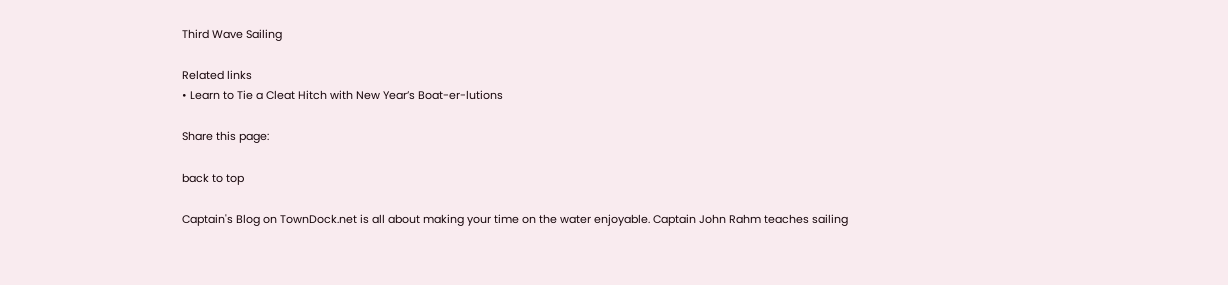Third Wave Sailing

Related links
• Learn to Tie a Cleat Hitch with New Year’s Boat-er-lutions

Share this page:

back to top

Captain's Blog on TownDock.net is all about making your time on the water enjoyable. Captain John Rahm teaches sailing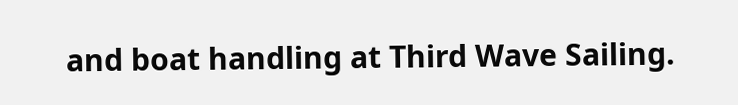and boat handling at Third Wave Sailing.